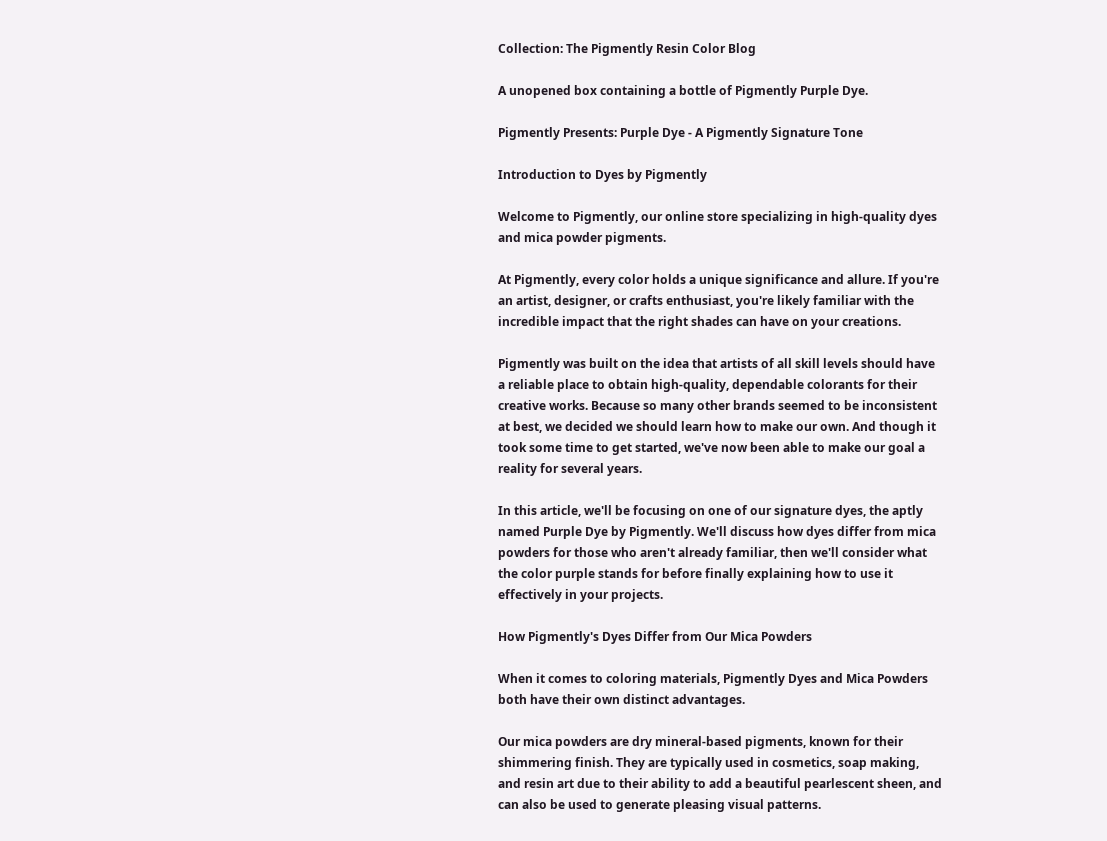Collection: The Pigmently Resin Color Blog

A unopened box containing a bottle of Pigmently Purple Dye.

Pigmently Presents: Purple Dye - A Pigmently Signature Tone

Introduction to Dyes by Pigmently

Welcome to Pigmently, our online store specializing in high-quality dyes and mica powder pigments.

At Pigmently, every color holds a unique significance and allure. If you're an artist, designer, or crafts enthusiast, you're likely familiar with the incredible impact that the right shades can have on your creations.

Pigmently was built on the idea that artists of all skill levels should have a reliable place to obtain high-quality, dependable colorants for their creative works. Because so many other brands seemed to be inconsistent at best, we decided we should learn how to make our own. And though it took some time to get started, we've now been able to make our goal a reality for several years.

In this article, we'll be focusing on one of our signature dyes, the aptly named Purple Dye by Pigmently. We'll discuss how dyes differ from mica powders for those who aren't already familiar, then we'll consider what the color purple stands for before finally explaining how to use it effectively in your projects.

How Pigmently's Dyes Differ from Our Mica Powders

When it comes to coloring materials, Pigmently Dyes and Mica Powders both have their own distinct advantages.

Our mica powders are dry mineral-based pigments, known for their shimmering finish. They are typically used in cosmetics, soap making, and resin art due to their ability to add a beautiful pearlescent sheen, and can also be used to generate pleasing visual patterns.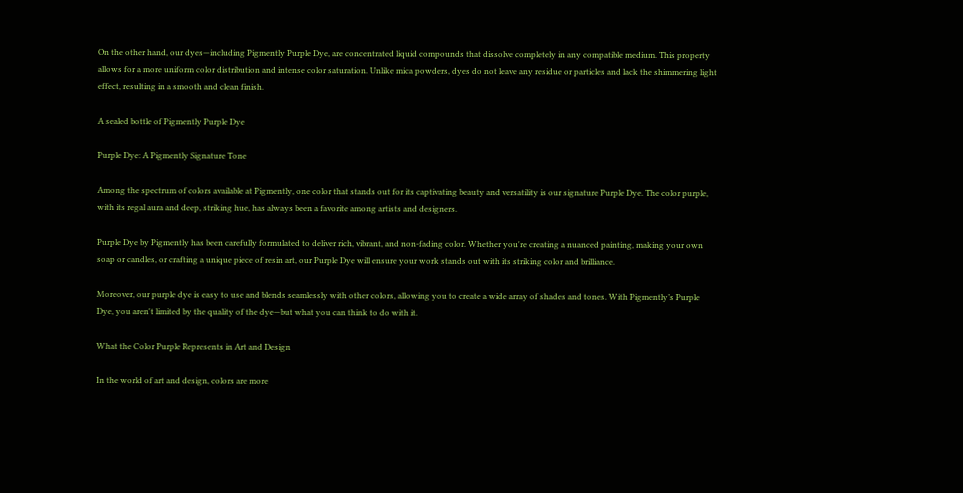On the other hand, our dyes—including Pigmently Purple Dye, are concentrated liquid compounds that dissolve completely in any compatible medium. This property allows for a more uniform color distribution and intense color saturation. Unlike mica powders, dyes do not leave any residue or particles and lack the shimmering light effect, resulting in a smooth and clean finish.

A sealed bottle of Pigmently Purple Dye

Purple Dye: A Pigmently Signature Tone

Among the spectrum of colors available at Pigmently, one color that stands out for its captivating beauty and versatility is our signature Purple Dye. The color purple, with its regal aura and deep, striking hue, has always been a favorite among artists and designers.

Purple Dye by Pigmently has been carefully formulated to deliver rich, vibrant, and non-fading color. Whether you're creating a nuanced painting, making your own soap or candles, or crafting a unique piece of resin art, our Purple Dye will ensure your work stands out with its striking color and brilliance.

Moreover, our purple dye is easy to use and blends seamlessly with other colors, allowing you to create a wide array of shades and tones. With Pigmently’s Purple Dye, you aren't limited by the quality of the dye—but what you can think to do with it.

What the Color Purple Represents in Art and Design

In the world of art and design, colors are more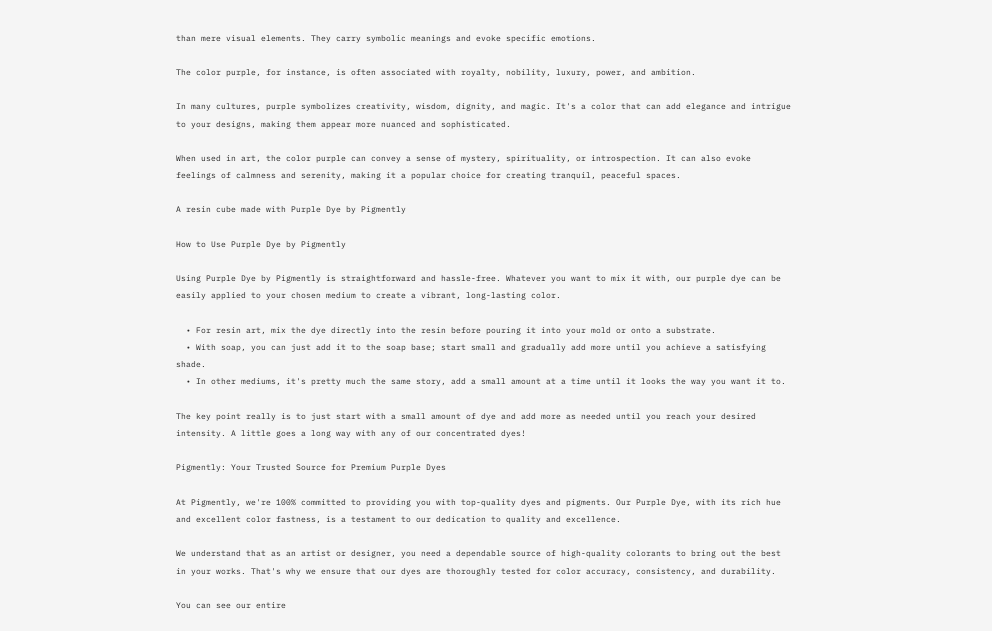than mere visual elements. They carry symbolic meanings and evoke specific emotions.

The color purple, for instance, is often associated with royalty, nobility, luxury, power, and ambition.

In many cultures, purple symbolizes creativity, wisdom, dignity, and magic. It's a color that can add elegance and intrigue to your designs, making them appear more nuanced and sophisticated.

When used in art, the color purple can convey a sense of mystery, spirituality, or introspection. It can also evoke feelings of calmness and serenity, making it a popular choice for creating tranquil, peaceful spaces.

A resin cube made with Purple Dye by Pigmently

How to Use Purple Dye by Pigmently

Using Purple Dye by Pigmently is straightforward and hassle-free. Whatever you want to mix it with, our purple dye can be easily applied to your chosen medium to create a vibrant, long-lasting color.

  • For resin art, mix the dye directly into the resin before pouring it into your mold or onto a substrate.
  • With soap, you can just add it to the soap base; start small and gradually add more until you achieve a satisfying shade.
  • In other mediums, it's pretty much the same story, add a small amount at a time until it looks the way you want it to.

The key point really is to just start with a small amount of dye and add more as needed until you reach your desired intensity. A little goes a long way with any of our concentrated dyes!

Pigmently: Your Trusted Source for Premium Purple Dyes

At Pigmently, we're 100% committed to providing you with top-quality dyes and pigments. Our Purple Dye, with its rich hue and excellent color fastness, is a testament to our dedication to quality and excellence.

We understand that as an artist or designer, you need a dependable source of high-quality colorants to bring out the best in your works. That's why we ensure that our dyes are thoroughly tested for color accuracy, consistency, and durability.

You can see our entire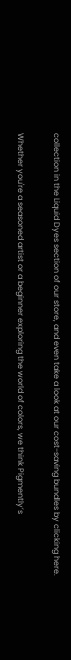collection in the Liquid Dyes section of our store, and even take a look at our cost-saving bundles by clicking here.

Whether you're a seasoned artist or a beginner exploring the world of colors, we think Pigmently’s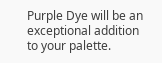Purple Dye will be an exceptional addition to your palette.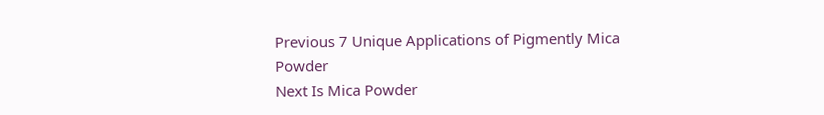Previous 7 Unique Applications of Pigmently Mica Powder
Next Is Mica Powder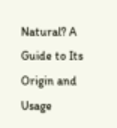Natural? A Guide to Its Origin and Usage